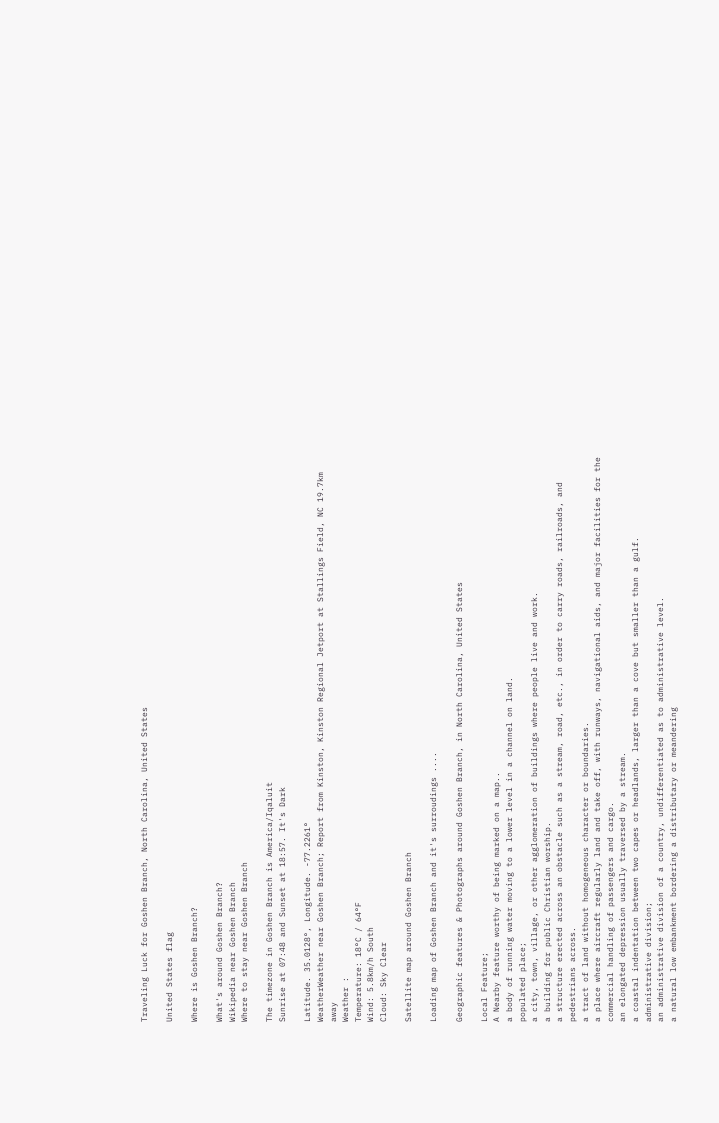Traveling Luck for Goshen Branch, North Carolina, United States

United States flag

Where is Goshen Branch?

What's around Goshen Branch?
Wikipedia near Goshen Branch
Where to stay near Goshen Branch

The timezone in Goshen Branch is America/Iqaluit
Sunrise at 07:48 and Sunset at 18:57. It's Dark

Latitude. 35.0128°, Longitude. -77.2261°
WeatherWeather near Goshen Branch; Report from Kinston, Kinston Regional Jetport at Stallings Field, NC 19.7km away
Weather :
Temperature: 18°C / 64°F
Wind: 5.8km/h South
Cloud: Sky Clear

Satellite map around Goshen Branch

Loading map of Goshen Branch and it's surroudings ....

Geographic features & Photographs around Goshen Branch, in North Carolina, United States

Local Feature;
A Nearby feature worthy of being marked on a map..
a body of running water moving to a lower level in a channel on land.
populated place;
a city, town, village, or other agglomeration of buildings where people live and work.
a building for public Christian worship.
a structure erected across an obstacle such as a stream, road, etc., in order to carry roads, railroads, and pedestrians across.
a tract of land without homogeneous character or boundaries.
a place where aircraft regularly land and take off, with runways, navigational aids, and major facilities for the commercial handling of passengers and cargo.
an elongated depression usually traversed by a stream.
a coastal indentation between two capes or headlands, larger than a cove but smaller than a gulf.
administrative division;
an administrative division of a country, undifferentiated as to administrative level.
a natural low embankment bordering a distributary or meandering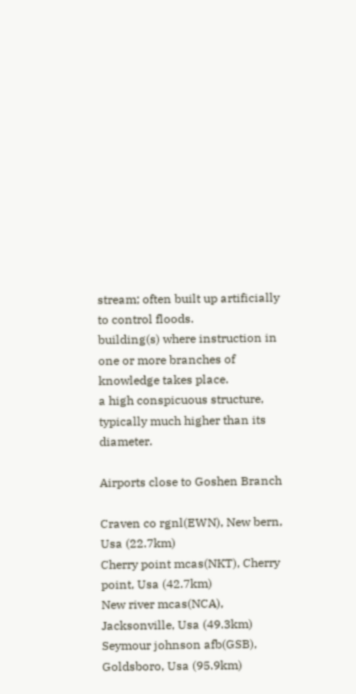stream; often built up artificially to control floods.
building(s) where instruction in one or more branches of knowledge takes place.
a high conspicuous structure, typically much higher than its diameter.

Airports close to Goshen Branch

Craven co rgnl(EWN), New bern, Usa (22.7km)
Cherry point mcas(NKT), Cherry point, Usa (42.7km)
New river mcas(NCA), Jacksonville, Usa (49.3km)
Seymour johnson afb(GSB), Goldsboro, Usa (95.9km)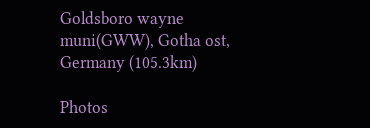Goldsboro wayne muni(GWW), Gotha ost, Germany (105.3km)

Photos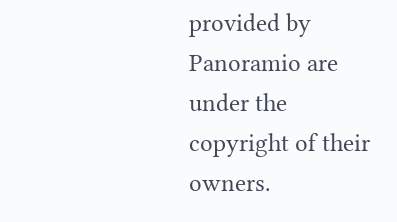provided by Panoramio are under the copyright of their owners.